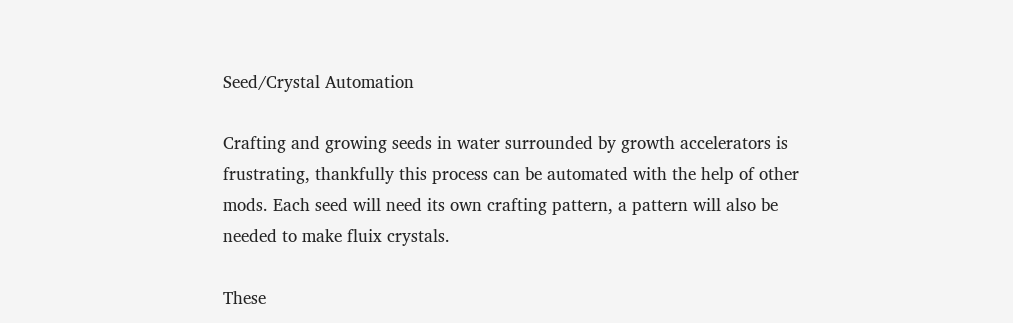Seed/Crystal Automation

Crafting and growing seeds in water surrounded by growth accelerators is frustrating, thankfully this process can be automated with the help of other mods. Each seed will need its own crafting pattern, a pattern will also be needed to make fluix crystals.

These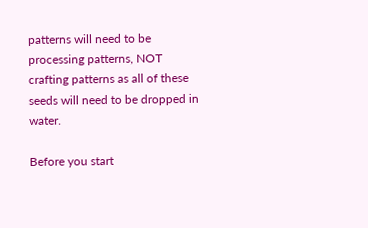patterns will need to be processing patterns, NOT crafting patterns as all of these seeds will need to be dropped in water.

Before you start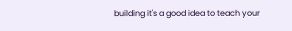building it's a good idea to teach your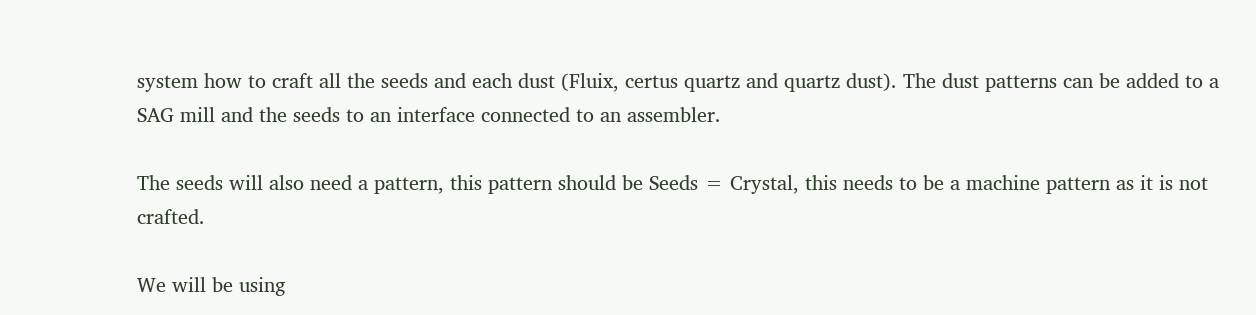system how to craft all the seeds and each dust (Fluix, certus quartz and quartz dust). The dust patterns can be added to a SAG mill and the seeds to an interface connected to an assembler.

The seeds will also need a pattern, this pattern should be Seeds = Crystal, this needs to be a machine pattern as it is not crafted.

We will be using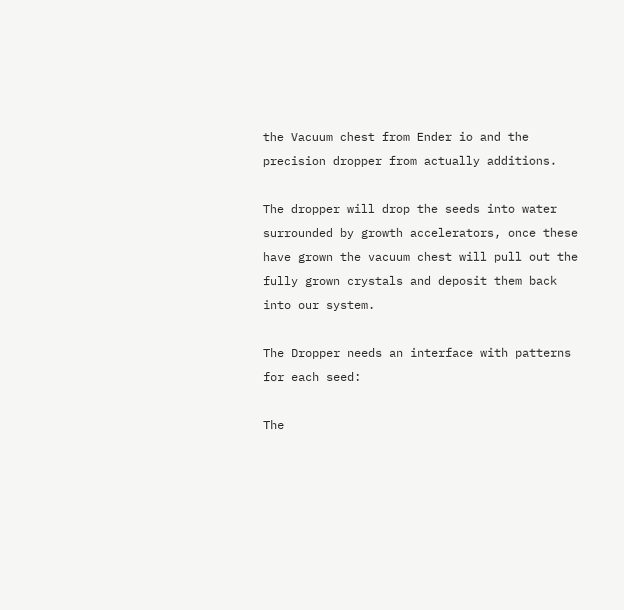the Vacuum chest from Ender io and the precision dropper from actually additions.

The dropper will drop the seeds into water surrounded by growth accelerators, once these have grown the vacuum chest will pull out the fully grown crystals and deposit them back into our system.

The Dropper needs an interface with patterns for each seed:

The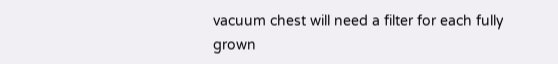vacuum chest will need a filter for each fully grown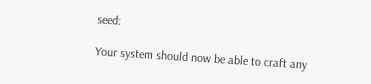seed:

Your system should now be able to craft any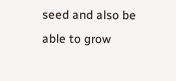seed and also be able to grow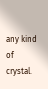any kind of crystal.